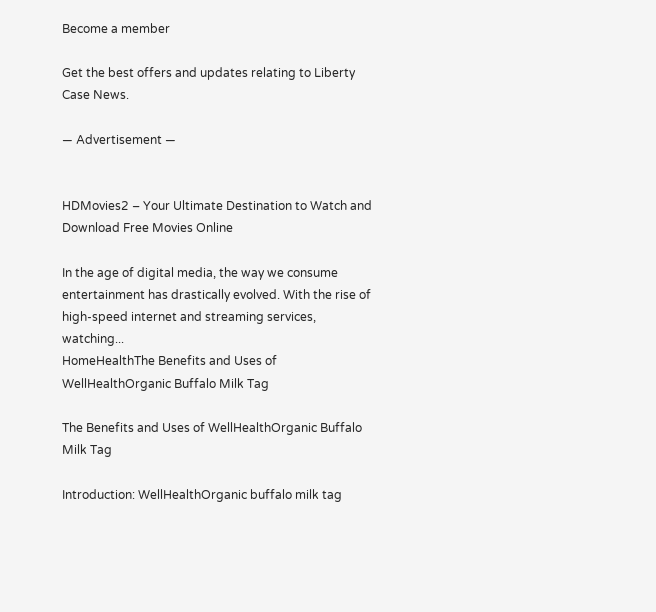Become a member

Get the best offers and updates relating to Liberty Case News.

― Advertisement ―


HDMovies2 – Your Ultimate Destination to Watch and Download Free Movies Online

In the age of digital media, the way we consume entertainment has drastically evolved. With the rise of high-speed internet and streaming services, watching...
HomeHealthThe Benefits and Uses of WellHealthOrganic Buffalo Milk Tag

The Benefits and Uses of WellHealthOrganic Buffalo Milk Tag

Introduction: WellHealthOrganic buffalo milk tag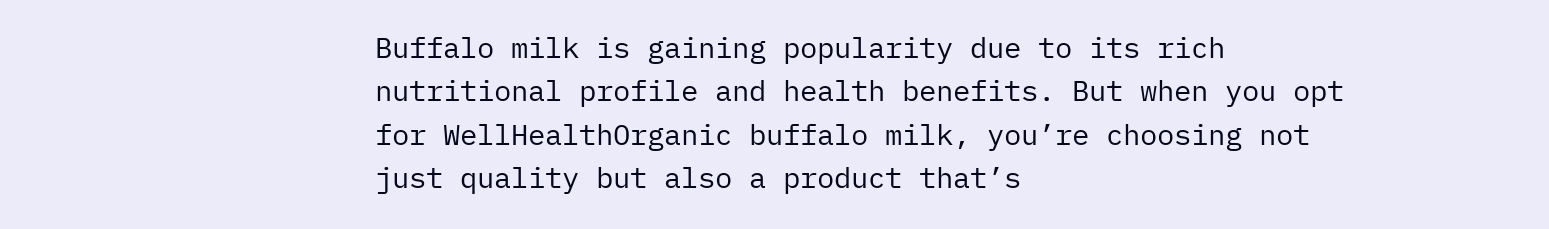Buffalo milk is gaining popularity due to its rich nutritional profile and health benefits. But when you opt for WellHealthOrganic buffalo milk, you’re choosing not just quality but also a product that’s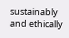sustainably and ethically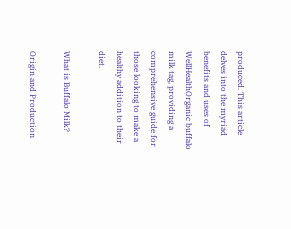produced. This article delves into the myriad benefits and uses of WellHealthOrganic buffalo milk tag, providing a comprehensive guide for those looking to make a healthy addition to their diet.

What is Buffalo Milk?

Origin and Production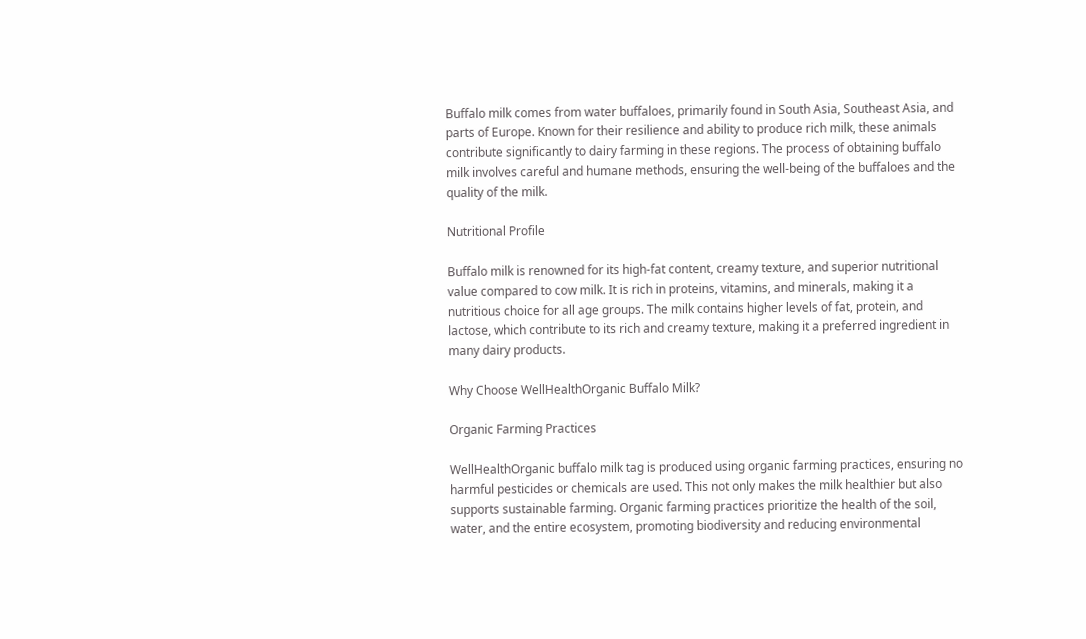Buffalo milk comes from water buffaloes, primarily found in South Asia, Southeast Asia, and parts of Europe. Known for their resilience and ability to produce rich milk, these animals contribute significantly to dairy farming in these regions. The process of obtaining buffalo milk involves careful and humane methods, ensuring the well-being of the buffaloes and the quality of the milk.

Nutritional Profile

Buffalo milk is renowned for its high-fat content, creamy texture, and superior nutritional value compared to cow milk. It is rich in proteins, vitamins, and minerals, making it a nutritious choice for all age groups. The milk contains higher levels of fat, protein, and lactose, which contribute to its rich and creamy texture, making it a preferred ingredient in many dairy products.

Why Choose WellHealthOrganic Buffalo Milk?

Organic Farming Practices

WellHealthOrganic buffalo milk tag is produced using organic farming practices, ensuring no harmful pesticides or chemicals are used. This not only makes the milk healthier but also supports sustainable farming. Organic farming practices prioritize the health of the soil, water, and the entire ecosystem, promoting biodiversity and reducing environmental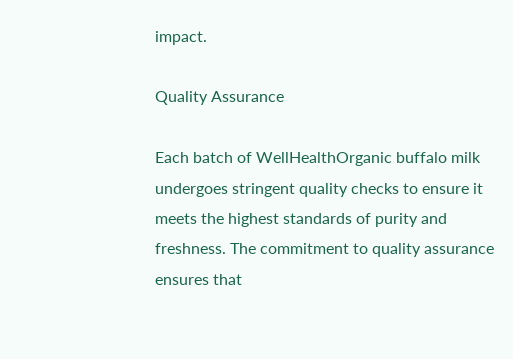impact.

Quality Assurance

Each batch of WellHealthOrganic buffalo milk undergoes stringent quality checks to ensure it meets the highest standards of purity and freshness. The commitment to quality assurance ensures that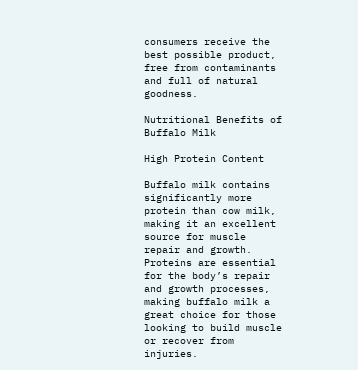consumers receive the best possible product, free from contaminants and full of natural goodness.

Nutritional Benefits of Buffalo Milk

High Protein Content

Buffalo milk contains significantly more protein than cow milk, making it an excellent source for muscle repair and growth. Proteins are essential for the body’s repair and growth processes, making buffalo milk a great choice for those looking to build muscle or recover from injuries.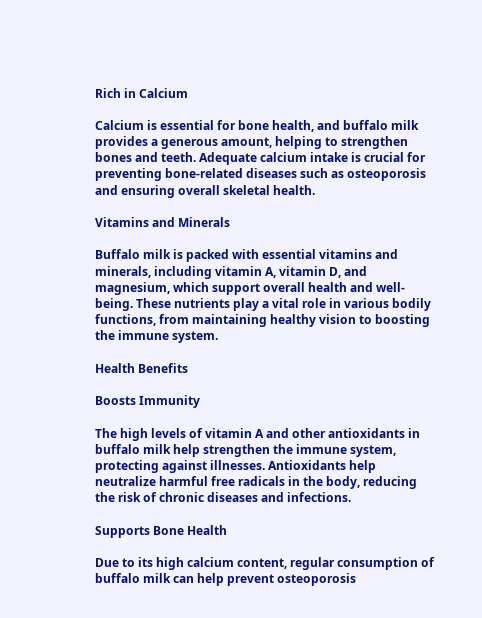Rich in Calcium

Calcium is essential for bone health, and buffalo milk provides a generous amount, helping to strengthen bones and teeth. Adequate calcium intake is crucial for preventing bone-related diseases such as osteoporosis and ensuring overall skeletal health.

Vitamins and Minerals

Buffalo milk is packed with essential vitamins and minerals, including vitamin A, vitamin D, and magnesium, which support overall health and well-being. These nutrients play a vital role in various bodily functions, from maintaining healthy vision to boosting the immune system.

Health Benefits

Boosts Immunity

The high levels of vitamin A and other antioxidants in buffalo milk help strengthen the immune system, protecting against illnesses. Antioxidants help neutralize harmful free radicals in the body, reducing the risk of chronic diseases and infections.

Supports Bone Health

Due to its high calcium content, regular consumption of buffalo milk can help prevent osteoporosis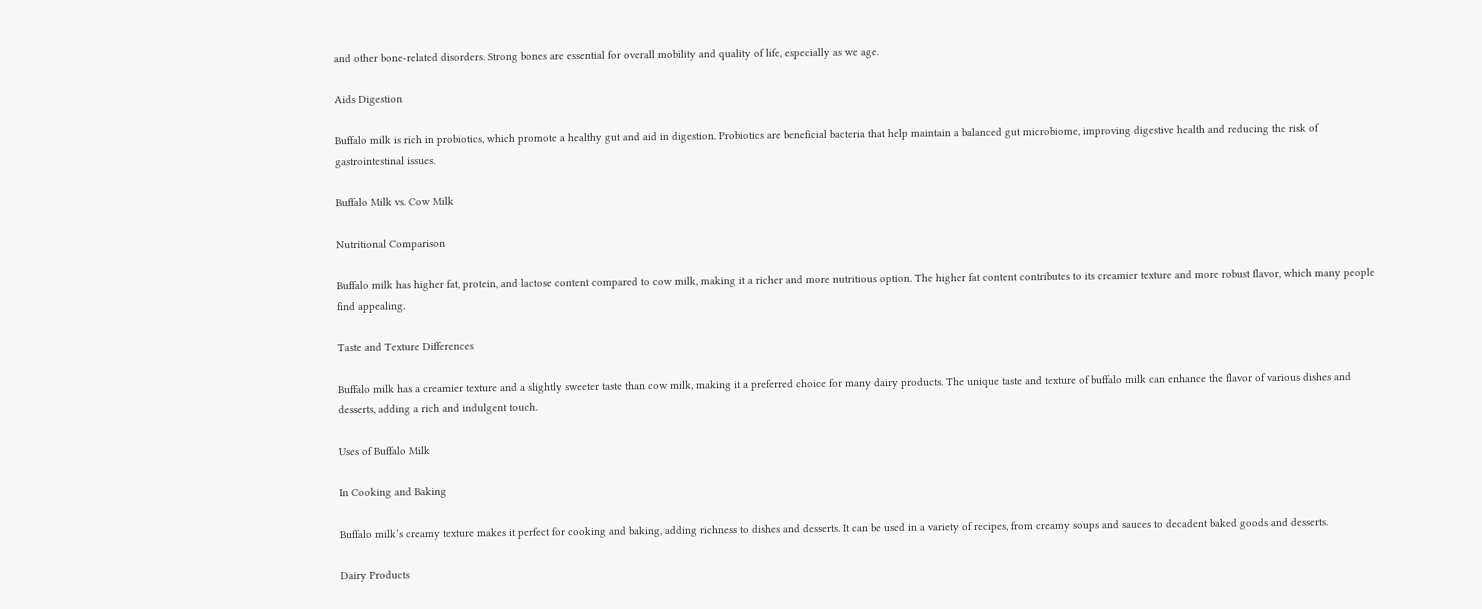and other bone-related disorders. Strong bones are essential for overall mobility and quality of life, especially as we age.

Aids Digestion

Buffalo milk is rich in probiotics, which promote a healthy gut and aid in digestion. Probiotics are beneficial bacteria that help maintain a balanced gut microbiome, improving digestive health and reducing the risk of gastrointestinal issues.

Buffalo Milk vs. Cow Milk

Nutritional Comparison

Buffalo milk has higher fat, protein, and lactose content compared to cow milk, making it a richer and more nutritious option. The higher fat content contributes to its creamier texture and more robust flavor, which many people find appealing.

Taste and Texture Differences

Buffalo milk has a creamier texture and a slightly sweeter taste than cow milk, making it a preferred choice for many dairy products. The unique taste and texture of buffalo milk can enhance the flavor of various dishes and desserts, adding a rich and indulgent touch.

Uses of Buffalo Milk

In Cooking and Baking

Buffalo milk’s creamy texture makes it perfect for cooking and baking, adding richness to dishes and desserts. It can be used in a variety of recipes, from creamy soups and sauces to decadent baked goods and desserts.

Dairy Products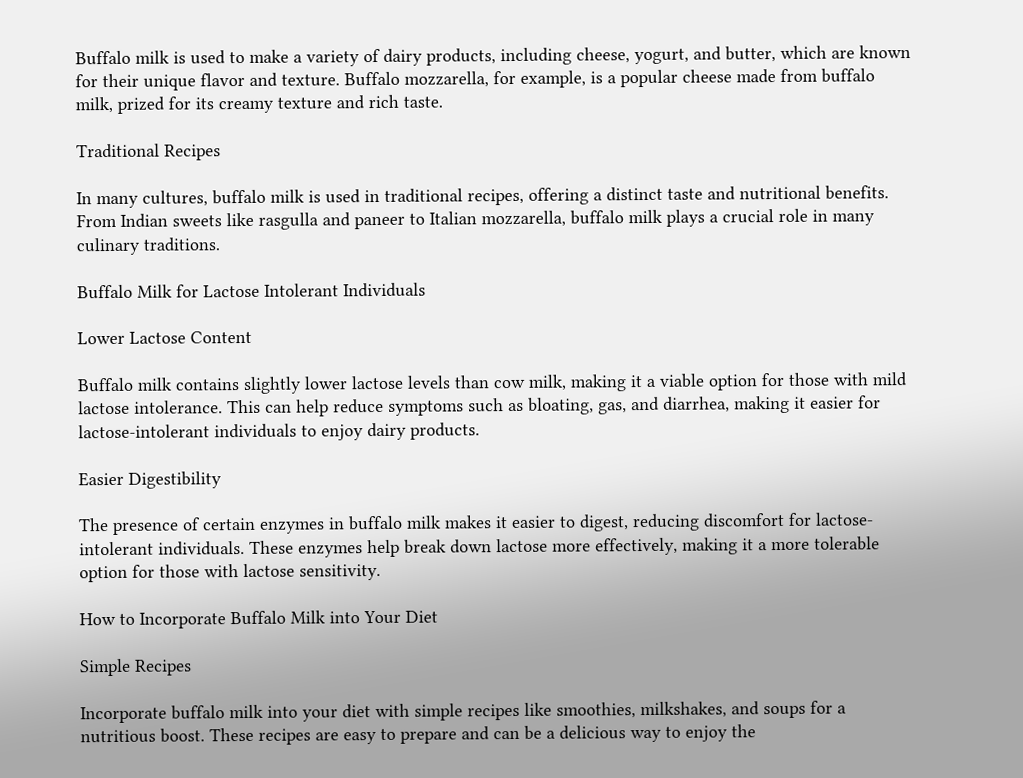Buffalo milk is used to make a variety of dairy products, including cheese, yogurt, and butter, which are known for their unique flavor and texture. Buffalo mozzarella, for example, is a popular cheese made from buffalo milk, prized for its creamy texture and rich taste.

Traditional Recipes

In many cultures, buffalo milk is used in traditional recipes, offering a distinct taste and nutritional benefits. From Indian sweets like rasgulla and paneer to Italian mozzarella, buffalo milk plays a crucial role in many culinary traditions.

Buffalo Milk for Lactose Intolerant Individuals

Lower Lactose Content

Buffalo milk contains slightly lower lactose levels than cow milk, making it a viable option for those with mild lactose intolerance. This can help reduce symptoms such as bloating, gas, and diarrhea, making it easier for lactose-intolerant individuals to enjoy dairy products.

Easier Digestibility

The presence of certain enzymes in buffalo milk makes it easier to digest, reducing discomfort for lactose-intolerant individuals. These enzymes help break down lactose more effectively, making it a more tolerable option for those with lactose sensitivity.

How to Incorporate Buffalo Milk into Your Diet

Simple Recipes

Incorporate buffalo milk into your diet with simple recipes like smoothies, milkshakes, and soups for a nutritious boost. These recipes are easy to prepare and can be a delicious way to enjoy the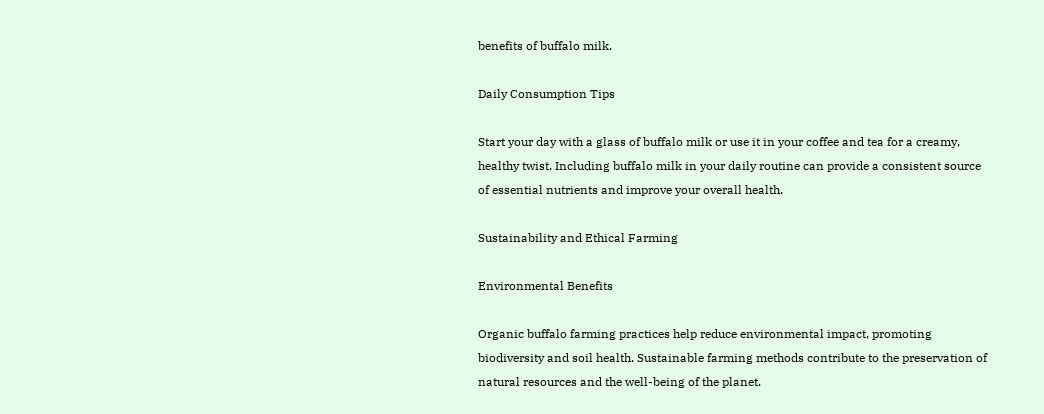benefits of buffalo milk.

Daily Consumption Tips

Start your day with a glass of buffalo milk or use it in your coffee and tea for a creamy, healthy twist. Including buffalo milk in your daily routine can provide a consistent source of essential nutrients and improve your overall health.

Sustainability and Ethical Farming

Environmental Benefits

Organic buffalo farming practices help reduce environmental impact, promoting biodiversity and soil health. Sustainable farming methods contribute to the preservation of natural resources and the well-being of the planet.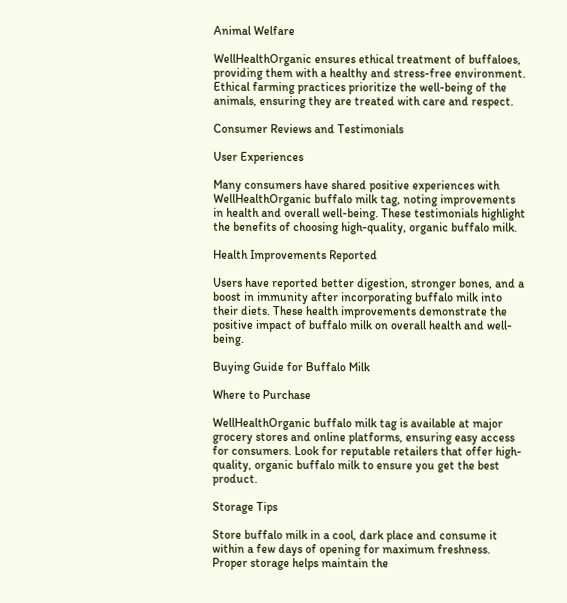Animal Welfare

WellHealthOrganic ensures ethical treatment of buffaloes, providing them with a healthy and stress-free environment. Ethical farming practices prioritize the well-being of the animals, ensuring they are treated with care and respect.

Consumer Reviews and Testimonials

User Experiences

Many consumers have shared positive experiences with WellHealthOrganic buffalo milk tag, noting improvements in health and overall well-being. These testimonials highlight the benefits of choosing high-quality, organic buffalo milk.

Health Improvements Reported

Users have reported better digestion, stronger bones, and a boost in immunity after incorporating buffalo milk into their diets. These health improvements demonstrate the positive impact of buffalo milk on overall health and well-being.

Buying Guide for Buffalo Milk

Where to Purchase

WellHealthOrganic buffalo milk tag is available at major grocery stores and online platforms, ensuring easy access for consumers. Look for reputable retailers that offer high-quality, organic buffalo milk to ensure you get the best product.

Storage Tips

Store buffalo milk in a cool, dark place and consume it within a few days of opening for maximum freshness. Proper storage helps maintain the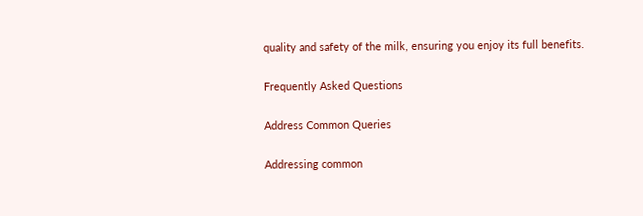quality and safety of the milk, ensuring you enjoy its full benefits.

Frequently Asked Questions

Address Common Queries

Addressing common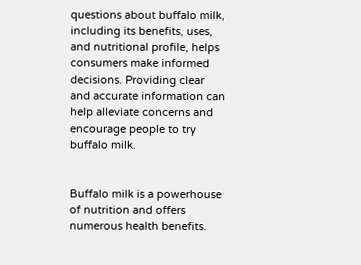questions about buffalo milk, including its benefits, uses, and nutritional profile, helps consumers make informed decisions. Providing clear and accurate information can help alleviate concerns and encourage people to try buffalo milk.


Buffalo milk is a powerhouse of nutrition and offers numerous health benefits.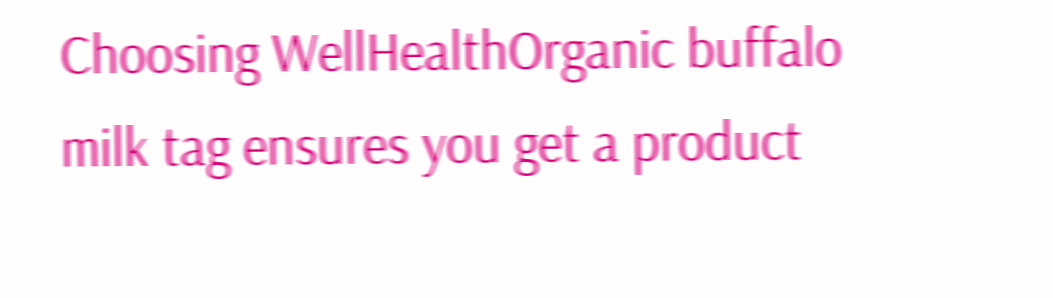Choosing WellHealthOrganic buffalo milk tag ensures you get a product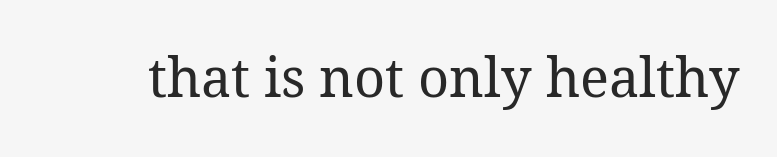that is not only healthy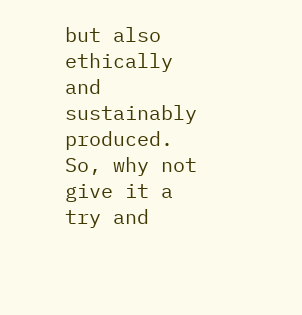but also ethically and sustainably produced. So, why not give it a try and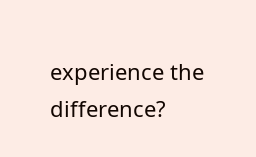experience the difference?